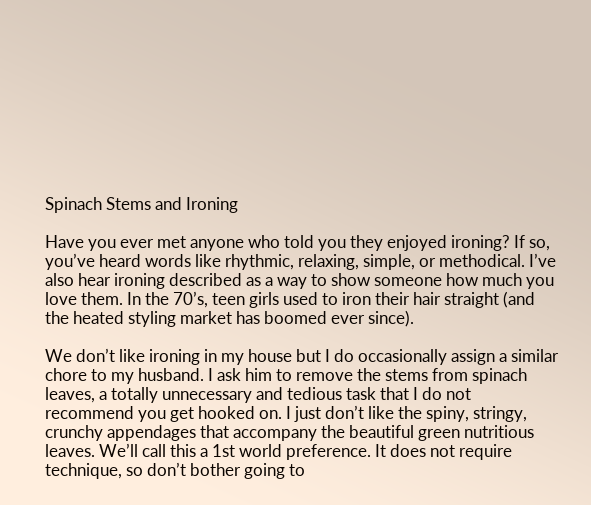Spinach Stems and Ironing

Have you ever met anyone who told you they enjoyed ironing? If so, you’ve heard words like rhythmic, relaxing, simple, or methodical. I’ve also hear ironing described as a way to show someone how much you love them. In the 70’s, teen girls used to iron their hair straight (and the heated styling market has boomed ever since).

We don’t like ironing in my house but I do occasionally assign a similar chore to my husband. I ask him to remove the stems from spinach leaves, a totally unnecessary and tedious task that I do not recommend you get hooked on. I just don’t like the spiny, stringy, crunchy appendages that accompany the beautiful green nutritious leaves. We’ll call this a 1st world preference. It does not require technique, so don’t bother going to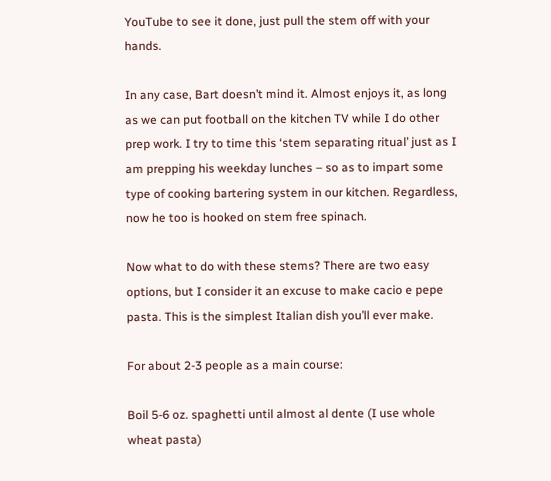YouTube to see it done, just pull the stem off with your hands.

In any case, Bart doesn’t mind it. Almost enjoys it, as long as we can put football on the kitchen TV while I do other prep work. I try to time this ‘stem separating ritual’ just as I am prepping his weekday lunches – so as to impart some type of cooking bartering system in our kitchen. Regardless, now he too is hooked on stem free spinach.

Now what to do with these stems? There are two easy options, but I consider it an excuse to make cacio e pepe pasta. This is the simplest Italian dish you’ll ever make.

For about 2-3 people as a main course:

Boil 5-6 oz. spaghetti until almost al dente (I use whole wheat pasta)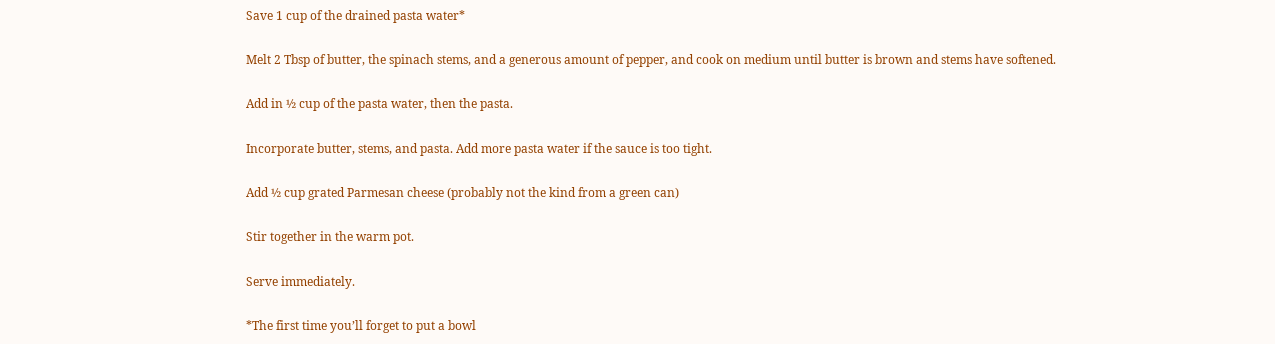Save 1 cup of the drained pasta water*

Melt 2 Tbsp of butter, the spinach stems, and a generous amount of pepper, and cook on medium until butter is brown and stems have softened.

Add in ½ cup of the pasta water, then the pasta.

Incorporate butter, stems, and pasta. Add more pasta water if the sauce is too tight.

Add ½ cup grated Parmesan cheese (probably not the kind from a green can)

Stir together in the warm pot.

Serve immediately.

*The first time you’ll forget to put a bowl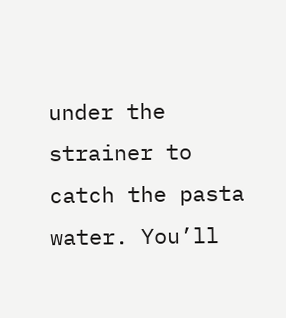under the strainer to catch the pasta water. You’ll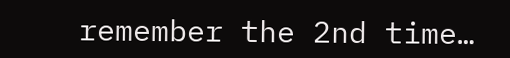remember the 2nd time…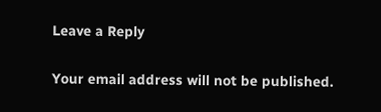Leave a Reply

Your email address will not be published.